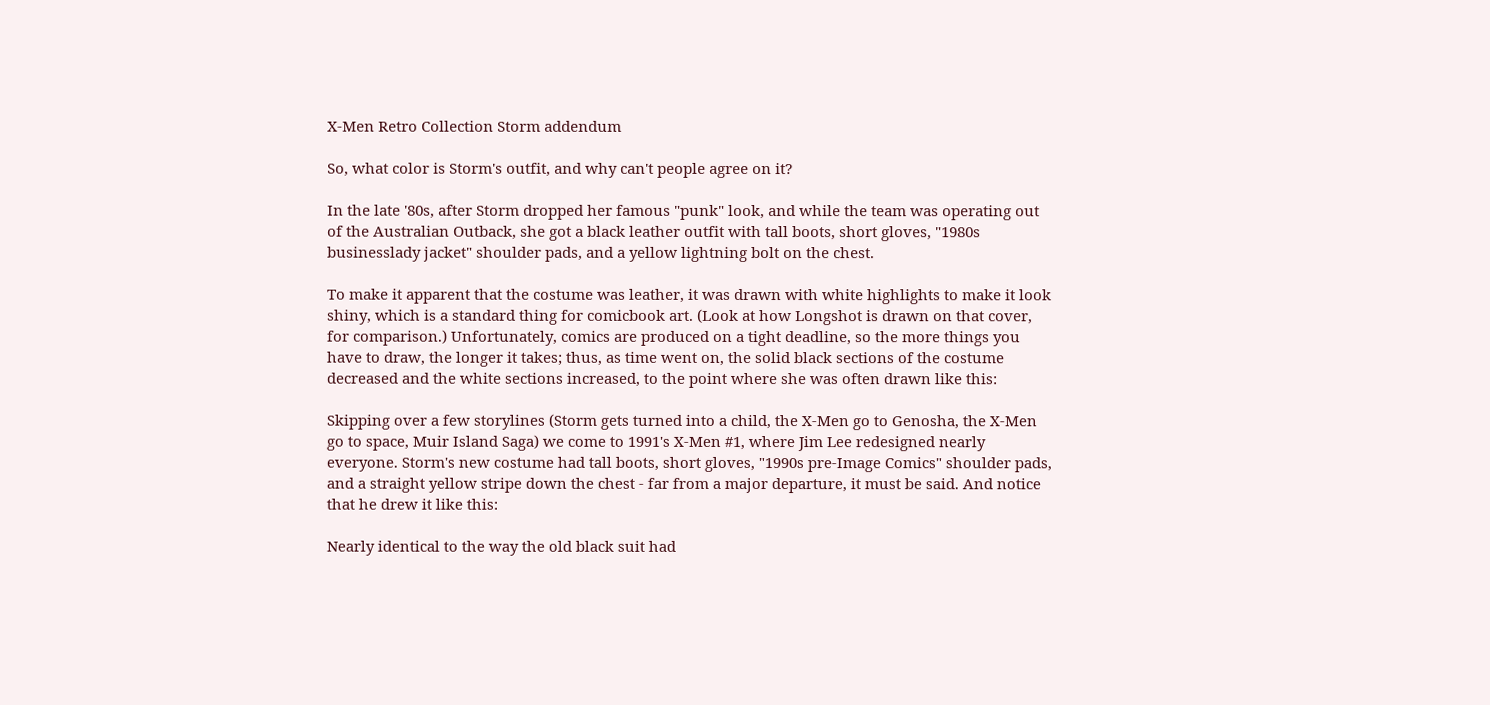X-Men Retro Collection Storm addendum

So, what color is Storm's outfit, and why can't people agree on it?

In the late '80s, after Storm dropped her famous "punk" look, and while the team was operating out of the Australian Outback, she got a black leather outfit with tall boots, short gloves, "1980s businesslady jacket" shoulder pads, and a yellow lightning bolt on the chest.

To make it apparent that the costume was leather, it was drawn with white highlights to make it look shiny, which is a standard thing for comicbook art. (Look at how Longshot is drawn on that cover, for comparison.) Unfortunately, comics are produced on a tight deadline, so the more things you have to draw, the longer it takes; thus, as time went on, the solid black sections of the costume decreased and the white sections increased, to the point where she was often drawn like this:

Skipping over a few storylines (Storm gets turned into a child, the X-Men go to Genosha, the X-Men go to space, Muir Island Saga) we come to 1991's X-Men #1, where Jim Lee redesigned nearly everyone. Storm's new costume had tall boots, short gloves, "1990s pre-Image Comics" shoulder pads, and a straight yellow stripe down the chest - far from a major departure, it must be said. And notice that he drew it like this:

Nearly identical to the way the old black suit had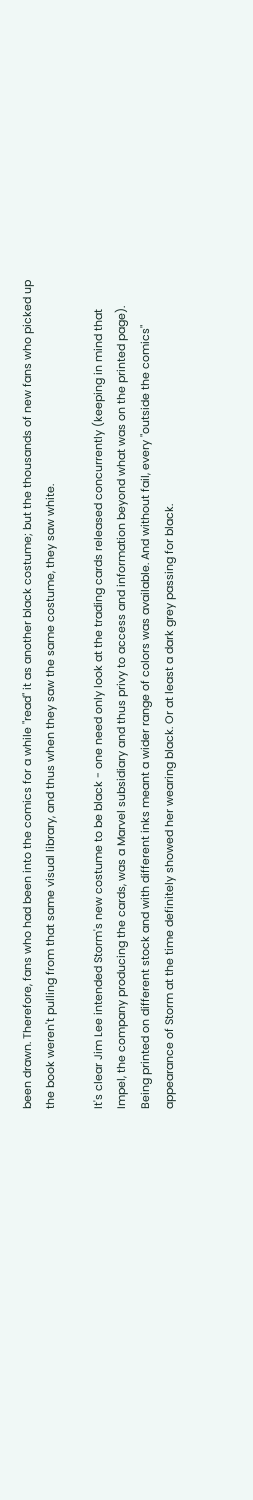been drawn. Therefore, fans who had been into the comics for a while "read" it as another black costume; but the thousands of new fans who picked up the book weren't pulling from that same visual library, and thus when they saw the same costume, they saw white.

It's clear Jim Lee intended Storm's new costume to be black - one need only look at the trading cards released concurrently (keeping in mind that Impel, the company producing the cards, was a Marvel subsidiary and thus privy to access and information beyond what was on the printed page). Being printed on different stock and with different inks meant a wider range of colors was available. And without fail, every "outside the comics" appearance of Storm at the time definitely showed her wearing black. Or at least a dark grey passing for black.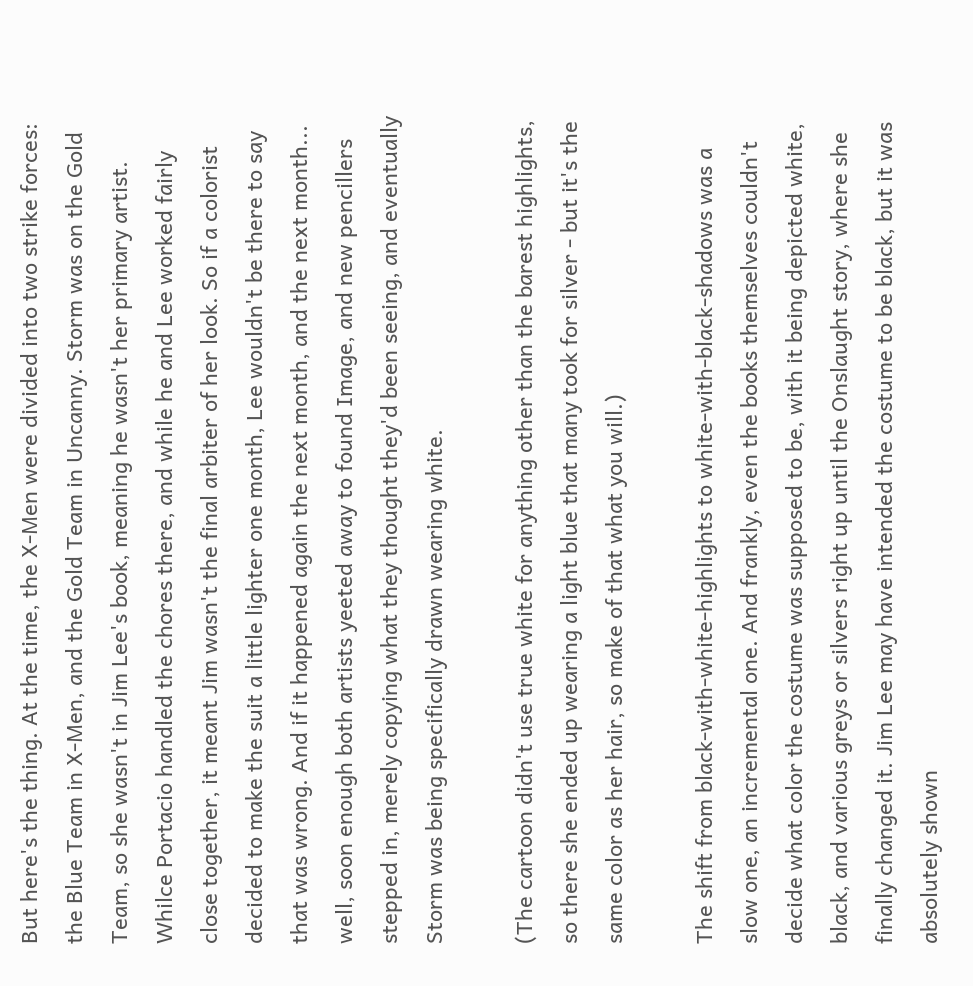But here's the thing. At the time, the X-Men were divided into two strike forces: the Blue Team in X-Men, and the Gold Team in Uncanny. Storm was on the Gold Team, so she wasn't in Jim Lee's book, meaning he wasn't her primary artist. Whilce Portacio handled the chores there, and while he and Lee worked fairly close together, it meant Jim wasn't the final arbiter of her look. So if a colorist decided to make the suit a little lighter one month, Lee wouldn't be there to say that was wrong. And if it happened again the next month, and the next month... well, soon enough both artists yeeted away to found Image, and new pencillers stepped in, merely copying what they thought they'd been seeing, and eventually Storm was being specifically drawn wearing white.

(The cartoon didn't use true white for anything other than the barest highlights, so there she ended up wearing a light blue that many took for silver - but it's the same color as her hair, so make of that what you will.)

The shift from black-with-white-highlights to white-with-black-shadows was a slow one, an incremental one. And frankly, even the books themselves couldn't decide what color the costume was supposed to be, with it being depicted white, black, and various greys or silvers right up until the Onslaught story, where she finally changed it. Jim Lee may have intended the costume to be black, but it was absolutely shown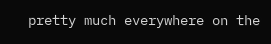pretty much everywhere on the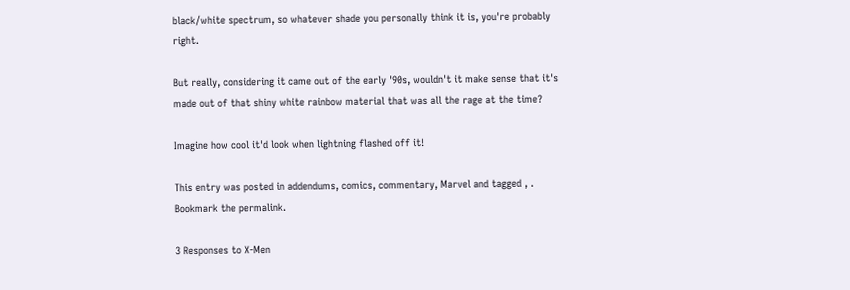black/white spectrum, so whatever shade you personally think it is, you're probably right.

But really, considering it came out of the early '90s, wouldn't it make sense that it's made out of that shiny white rainbow material that was all the rage at the time?

Imagine how cool it'd look when lightning flashed off it!

This entry was posted in addendums, comics, commentary, Marvel and tagged , . Bookmark the permalink.

3 Responses to X-Men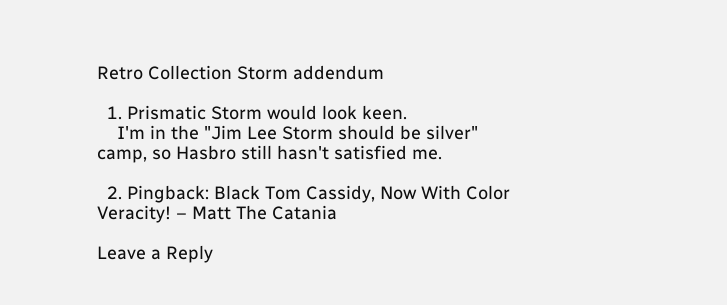Retro Collection Storm addendum

  1. Prismatic Storm would look keen.
    I'm in the "Jim Lee Storm should be silver" camp, so Hasbro still hasn't satisfied me.

  2. Pingback: Black Tom Cassidy, Now With Color Veracity! – Matt The Catania

Leave a Reply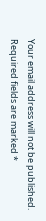Your email address will not be published. Required fields are marked *